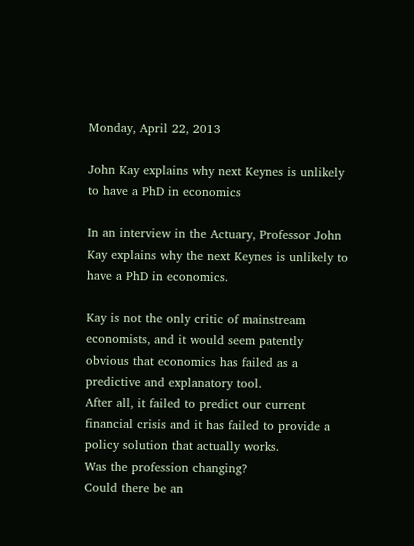Monday, April 22, 2013

John Kay explains why next Keynes is unlikely to have a PhD in economics

In an interview in the Actuary, Professor John Kay explains why the next Keynes is unlikely to have a PhD in economics.

Kay is not the only critic of mainstream economists, and it would seem patently obvious that economics has failed as a predictive and explanatory tool.
After all, it failed to predict our current financial crisis and it has failed to provide a policy solution that actually works.
Was the profession changing?
Could there be an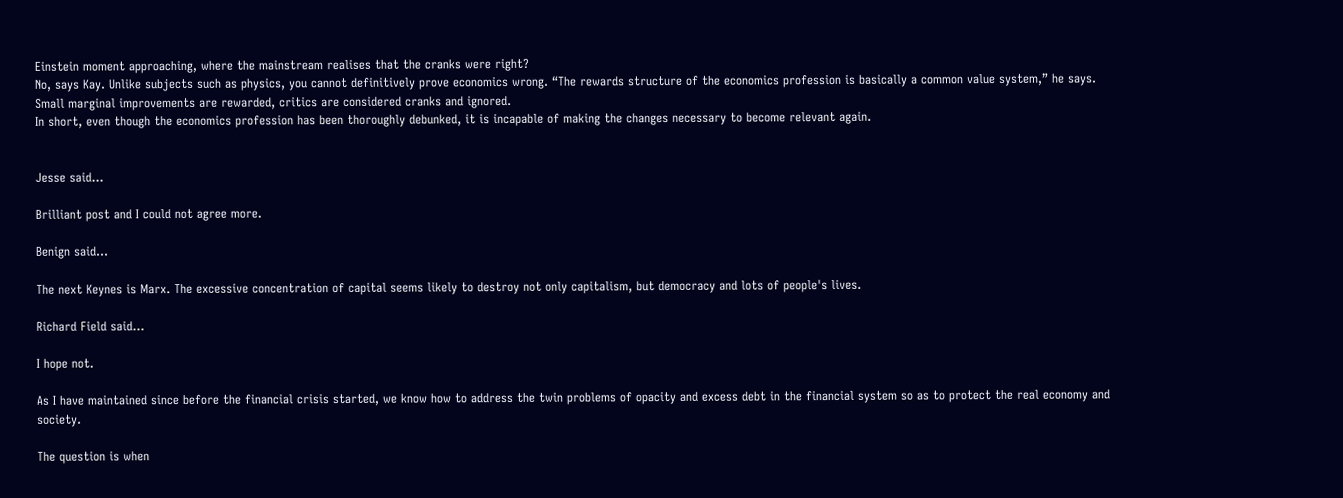Einstein moment approaching, where the mainstream realises that the cranks were right?
No, says Kay. Unlike subjects such as physics, you cannot definitively prove economics wrong. “The rewards structure of the economics profession is basically a common value system,” he says.
Small marginal improvements are rewarded, critics are considered cranks and ignored.
In short, even though the economics profession has been thoroughly debunked, it is incapable of making the changes necessary to become relevant again.


Jesse said...

Brilliant post and I could not agree more.

Benign said...

The next Keynes is Marx. The excessive concentration of capital seems likely to destroy not only capitalism, but democracy and lots of people's lives.

Richard Field said...

I hope not.

As I have maintained since before the financial crisis started, we know how to address the twin problems of opacity and excess debt in the financial system so as to protect the real economy and society.

The question is when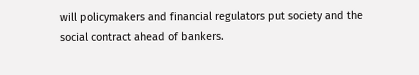will policymakers and financial regulators put society and the social contract ahead of bankers.